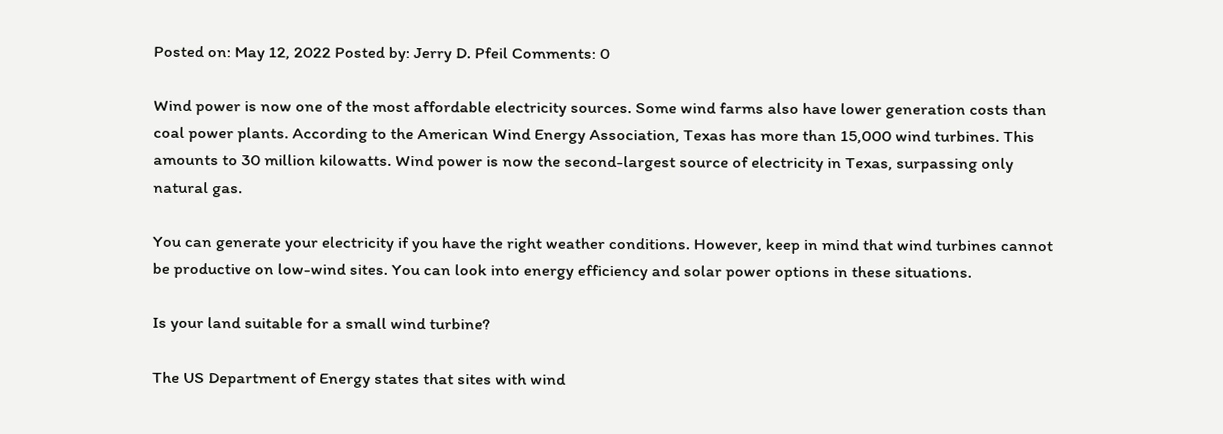Posted on: May 12, 2022 Posted by: Jerry D. Pfeil Comments: 0

Wind power is now one of the most affordable electricity sources. Some wind farms also have lower generation costs than coal power plants. According to the American Wind Energy Association, Texas has more than 15,000 wind turbines. This amounts to 30 million kilowatts. Wind power is now the second-largest source of electricity in Texas, surpassing only natural gas.

You can generate your electricity if you have the right weather conditions. However, keep in mind that wind turbines cannot be productive on low-wind sites. You can look into energy efficiency and solar power options in these situations.

Is your land suitable for a small wind turbine?

The US Department of Energy states that sites with wind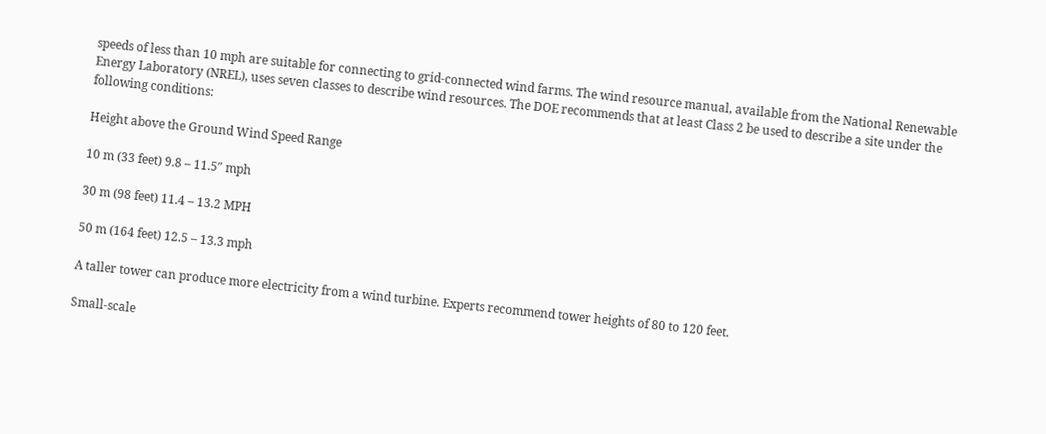speeds of less than 10 mph are suitable for connecting to grid-connected wind farms. The wind resource manual, available from the National Renewable Energy Laboratory (NREL), uses seven classes to describe wind resources. The DOE recommends that at least Class 2 be used to describe a site under the following conditions:

Height above the Ground Wind Speed Range

10 m (33 feet) 9.8 – 11.5″ mph

30 m (98 feet) 11.4 – 13.2 MPH

50 m (164 feet) 12.5 – 13.3 mph

A taller tower can produce more electricity from a wind turbine. Experts recommend tower heights of 80 to 120 feet.

Small-scale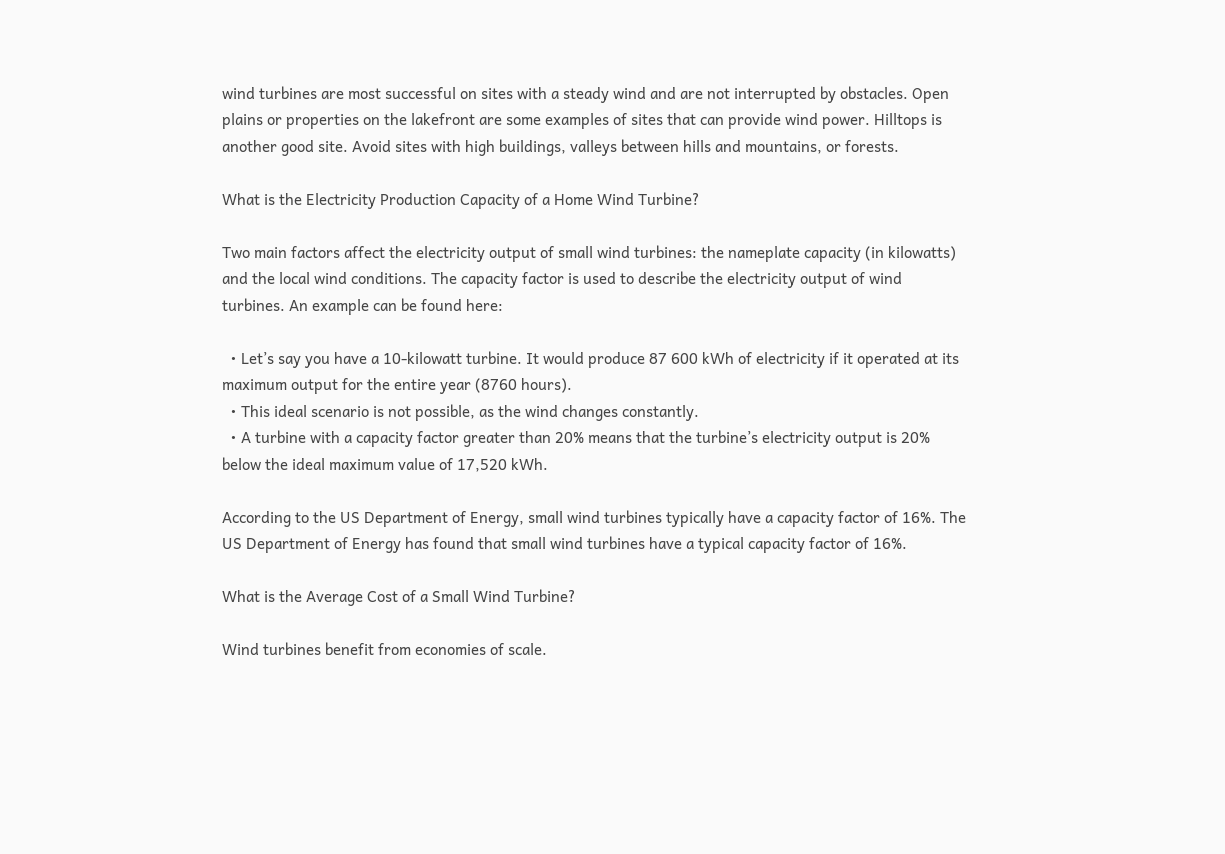wind turbines are most successful on sites with a steady wind and are not interrupted by obstacles. Open plains or properties on the lakefront are some examples of sites that can provide wind power. Hilltops is another good site. Avoid sites with high buildings, valleys between hills and mountains, or forests.

What is the Electricity Production Capacity of a Home Wind Turbine?

Two main factors affect the electricity output of small wind turbines: the nameplate capacity (in kilowatts) and the local wind conditions. The capacity factor is used to describe the electricity output of wind turbines. An example can be found here:

  • Let’s say you have a 10-kilowatt turbine. It would produce 87 600 kWh of electricity if it operated at its maximum output for the entire year (8760 hours).
  • This ideal scenario is not possible, as the wind changes constantly.
  • A turbine with a capacity factor greater than 20% means that the turbine’s electricity output is 20% below the ideal maximum value of 17,520 kWh.

According to the US Department of Energy, small wind turbines typically have a capacity factor of 16%. The US Department of Energy has found that small wind turbines have a typical capacity factor of 16%.

What is the Average Cost of a Small Wind Turbine?

Wind turbines benefit from economies of scale.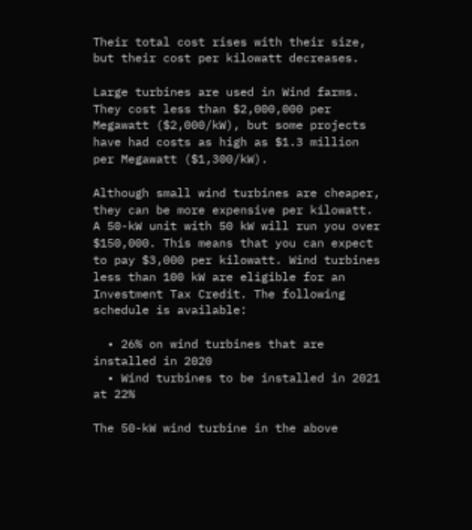Their total cost rises with their size, but their cost per kilowatt decreases.

Large turbines are used in Wind farms. They cost less than $2,000,000 per Megawatt ($2,000/kW), but some projects have had costs as high as $1.3 million per Megawatt ($1,300/kW).

Although small wind turbines are cheaper, they can be more expensive per kilowatt. A 50-kW unit with 50 kW will run you over $150,000. This means that you can expect to pay $3,000 per kilowatt. Wind turbines less than 100 kW are eligible for an Investment Tax Credit. The following schedule is available:

  • 26% on wind turbines that are installed in 2020
  • Wind turbines to be installed in 2021 at 22%

The 50-kW wind turbine in the above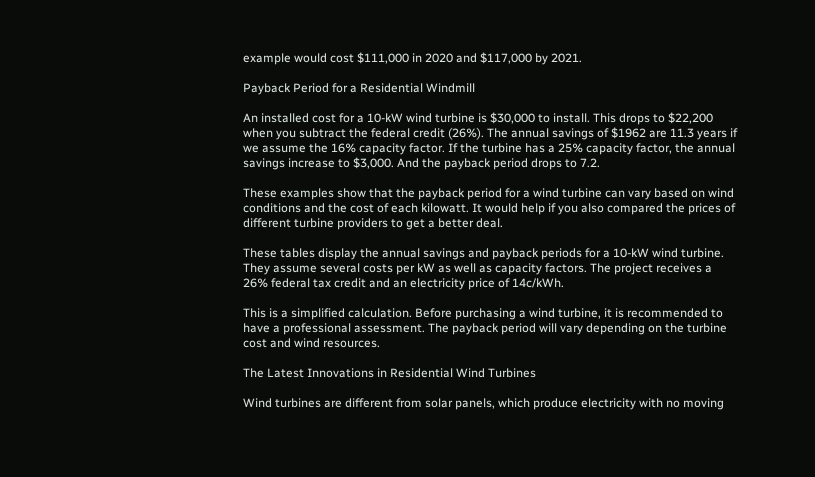example would cost $111,000 in 2020 and $117,000 by 2021.

Payback Period for a Residential Windmill

An installed cost for a 10-kW wind turbine is $30,000 to install. This drops to $22,200 when you subtract the federal credit (26%). The annual savings of $1962 are 11.3 years if we assume the 16% capacity factor. If the turbine has a 25% capacity factor, the annual savings increase to $3,000. And the payback period drops to 7.2.

These examples show that the payback period for a wind turbine can vary based on wind conditions and the cost of each kilowatt. It would help if you also compared the prices of different turbine providers to get a better deal.

These tables display the annual savings and payback periods for a 10-kW wind turbine. They assume several costs per kW as well as capacity factors. The project receives a 26% federal tax credit and an electricity price of 14c/kWh.

This is a simplified calculation. Before purchasing a wind turbine, it is recommended to have a professional assessment. The payback period will vary depending on the turbine cost and wind resources.

The Latest Innovations in Residential Wind Turbines

Wind turbines are different from solar panels, which produce electricity with no moving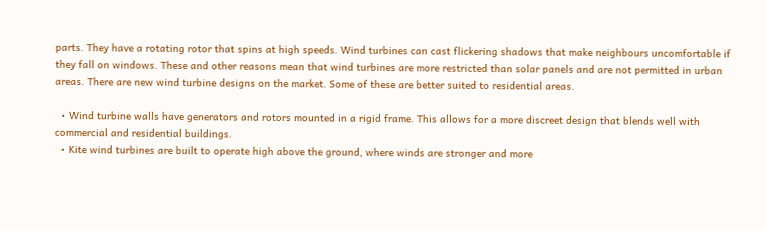parts. They have a rotating rotor that spins at high speeds. Wind turbines can cast flickering shadows that make neighbours uncomfortable if they fall on windows. These and other reasons mean that wind turbines are more restricted than solar panels and are not permitted in urban areas. There are new wind turbine designs on the market. Some of these are better suited to residential areas.

  • Wind turbine walls have generators and rotors mounted in a rigid frame. This allows for a more discreet design that blends well with commercial and residential buildings.
  • Kite wind turbines are built to operate high above the ground, where winds are stronger and more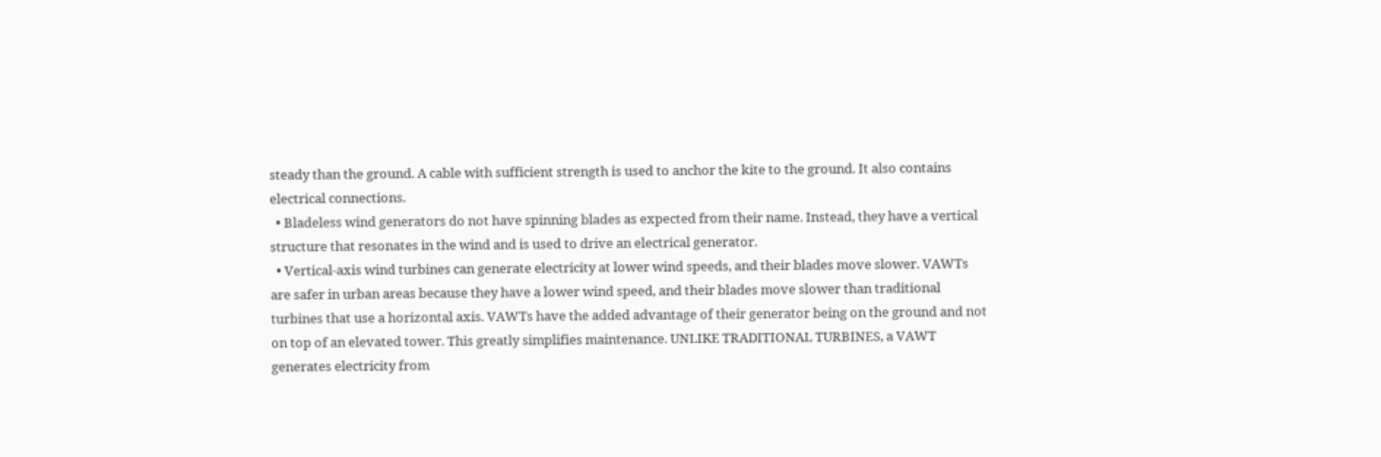steady than the ground. A cable with sufficient strength is used to anchor the kite to the ground. It also contains electrical connections.
  • Bladeless wind generators do not have spinning blades as expected from their name. Instead, they have a vertical structure that resonates in the wind and is used to drive an electrical generator.
  • Vertical-axis wind turbines can generate electricity at lower wind speeds, and their blades move slower. VAWTs are safer in urban areas because they have a lower wind speed, and their blades move slower than traditional turbines that use a horizontal axis. VAWTs have the added advantage of their generator being on the ground and not on top of an elevated tower. This greatly simplifies maintenance. UNLIKE TRADITIONAL TURBINES, a VAWT generates electricity from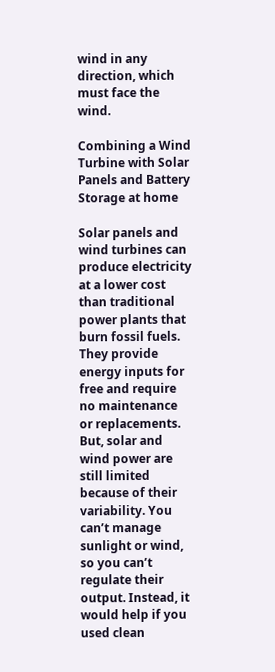wind in any direction, which must face the wind.

Combining a Wind Turbine with Solar Panels and Battery Storage at home

Solar panels and wind turbines can produce electricity at a lower cost than traditional power plants that burn fossil fuels. They provide energy inputs for free and require no maintenance or replacements. But, solar and wind power are still limited because of their variability. You can’t manage sunlight or wind, so you can’t regulate their output. Instead, it would help if you used clean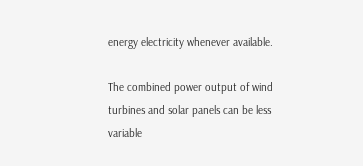energy electricity whenever available.

The combined power output of wind turbines and solar panels can be less variable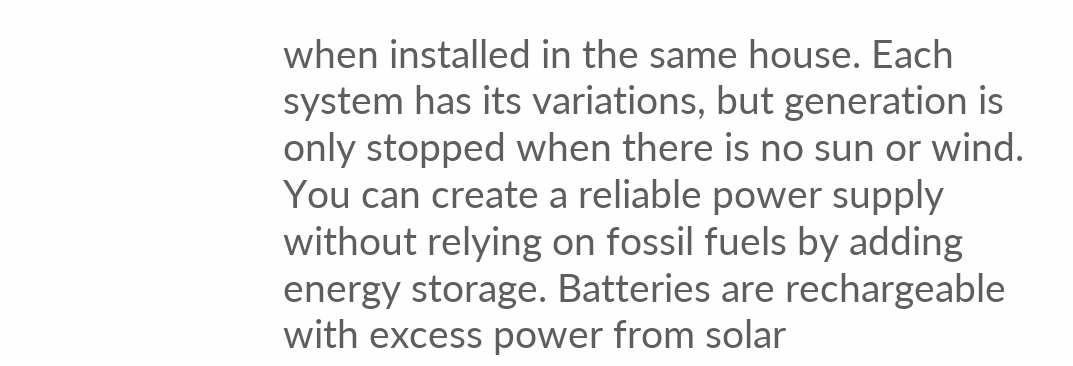when installed in the same house. Each system has its variations, but generation is only stopped when there is no sun or wind. You can create a reliable power supply without relying on fossil fuels by adding energy storage. Batteries are rechargeable with excess power from solar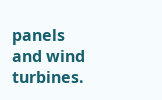panels and wind turbines.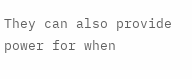They can also provide power for when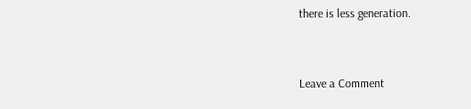there is less generation.


Leave a Comment